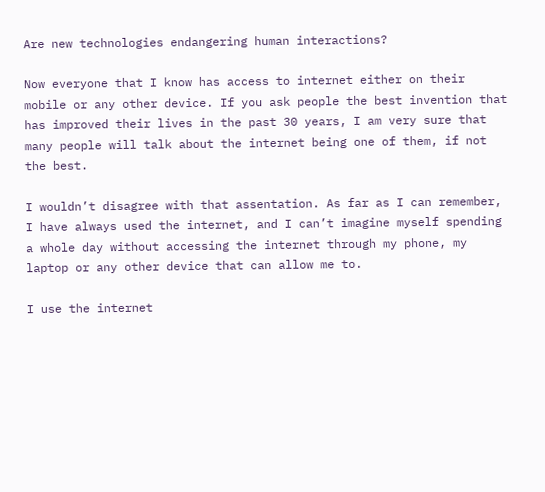Are new technologies endangering human interactions?

Now everyone that I know has access to internet either on their mobile or any other device. If you ask people the best invention that has improved their lives in the past 30 years, I am very sure that many people will talk about the internet being one of them, if not the best.

I wouldn’t disagree with that assentation. As far as I can remember, I have always used the internet, and I can’t imagine myself spending a whole day without accessing the internet through my phone, my laptop or any other device that can allow me to.

I use the internet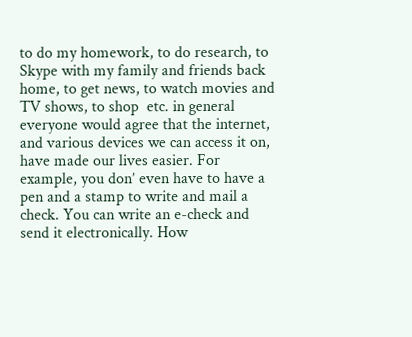to do my homework, to do research, to Skype with my family and friends back home, to get news, to watch movies and TV shows, to shop  etc. in general everyone would agree that the internet, and various devices we can access it on, have made our lives easier. For example, you don’ even have to have a pen and a stamp to write and mail a check. You can write an e-check and send it electronically. How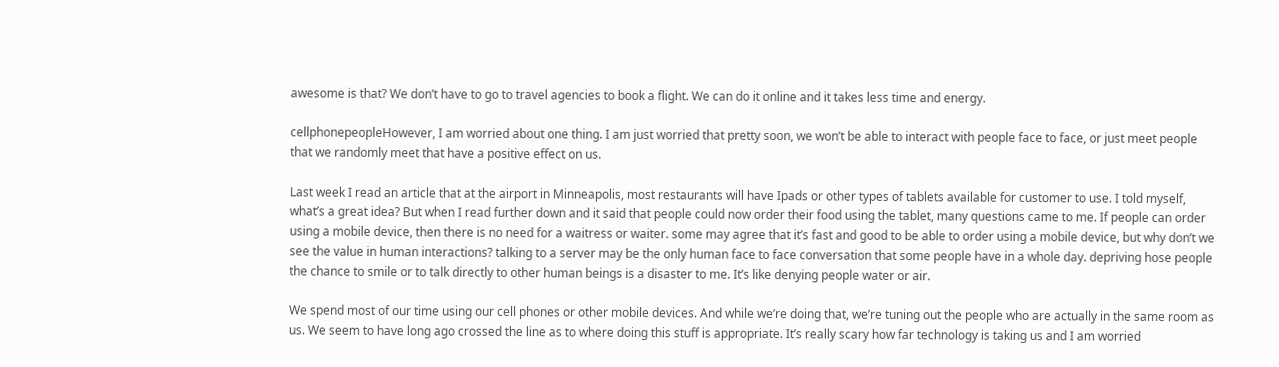awesome is that? We don’t have to go to travel agencies to book a flight. We can do it online and it takes less time and energy.

cellphonepeopleHowever, I am worried about one thing. I am just worried that pretty soon, we won’t be able to interact with people face to face, or just meet people that we randomly meet that have a positive effect on us.

Last week I read an article that at the airport in Minneapolis, most restaurants will have Ipads or other types of tablets available for customer to use. I told myself, what’s a great idea? But when I read further down and it said that people could now order their food using the tablet, many questions came to me. If people can order using a mobile device, then there is no need for a waitress or waiter. some may agree that it’s fast and good to be able to order using a mobile device, but why don’t we see the value in human interactions? talking to a server may be the only human face to face conversation that some people have in a whole day. depriving hose people the chance to smile or to talk directly to other human beings is a disaster to me. It’s like denying people water or air.

We spend most of our time using our cell phones or other mobile devices. And while we’re doing that, we’re tuning out the people who are actually in the same room as us. We seem to have long ago crossed the line as to where doing this stuff is appropriate. It’s really scary how far technology is taking us and I am worried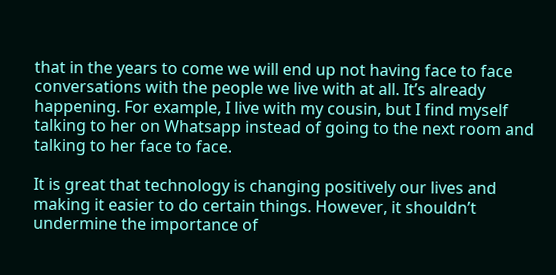that in the years to come we will end up not having face to face conversations with the people we live with at all. It’s already happening. For example, I live with my cousin, but I find myself talking to her on Whatsapp instead of going to the next room and talking to her face to face.

It is great that technology is changing positively our lives and making it easier to do certain things. However, it shouldn’t undermine the importance of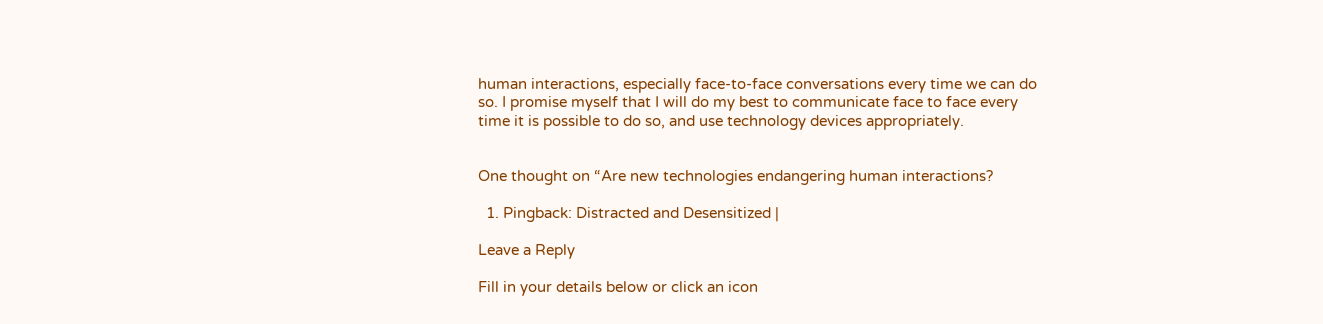human interactions, especially face-to-face conversations every time we can do so. I promise myself that I will do my best to communicate face to face every time it is possible to do so, and use technology devices appropriately.


One thought on “Are new technologies endangering human interactions?

  1. Pingback: Distracted and Desensitized |

Leave a Reply

Fill in your details below or click an icon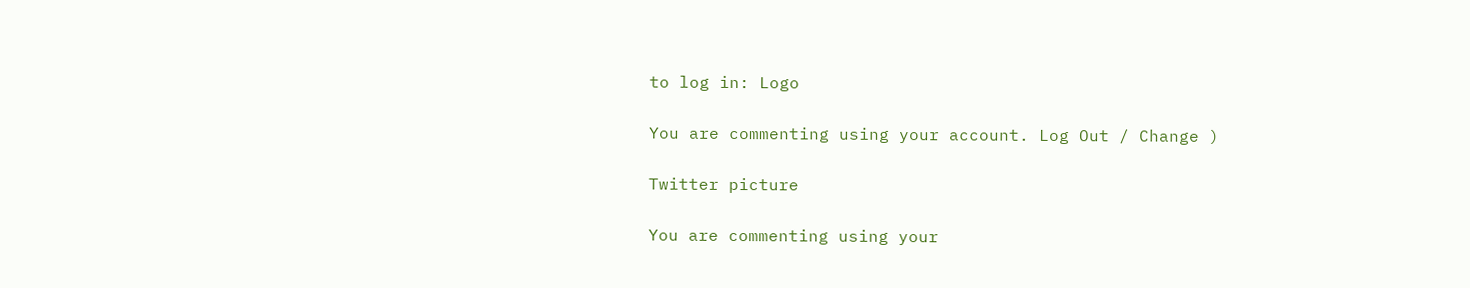to log in: Logo

You are commenting using your account. Log Out / Change )

Twitter picture

You are commenting using your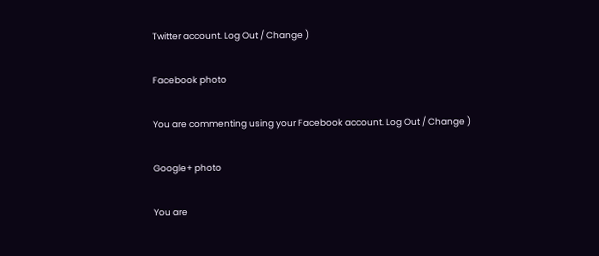Twitter account. Log Out / Change )

Facebook photo

You are commenting using your Facebook account. Log Out / Change )

Google+ photo

You are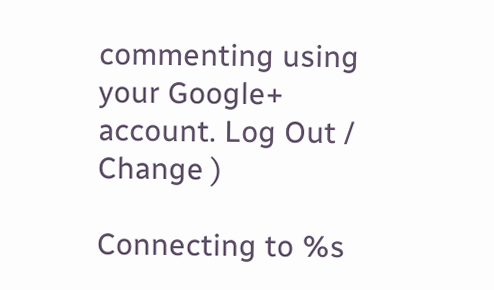commenting using your Google+ account. Log Out / Change )

Connecting to %s